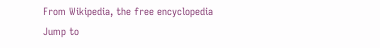From Wikipedia, the free encyclopedia
Jump to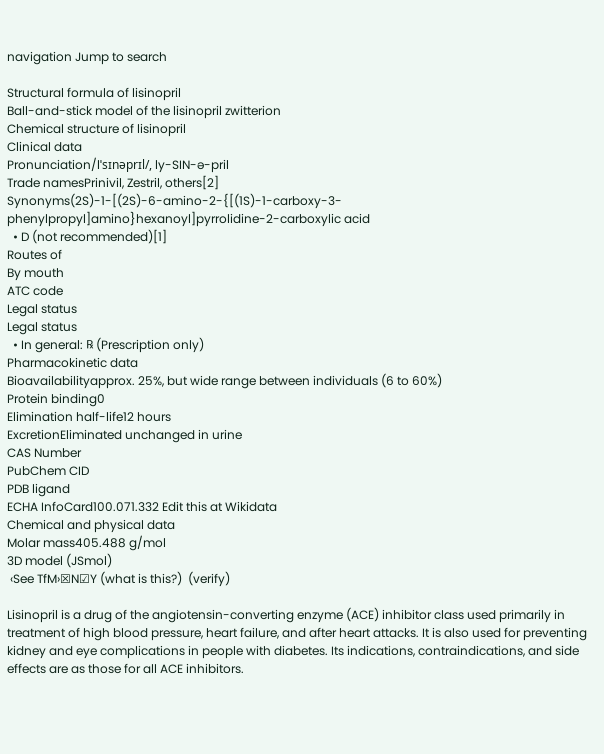navigation Jump to search

Structural formula of lisinopril
Ball-and-stick model of the lisinopril zwitterion
Chemical structure of lisinopril
Clinical data
Pronunciation/lˈsɪnəprɪl/, ly-SIN-ə-pril
Trade namesPrinivil, Zestril, others[2]
Synonyms(2S)-1-[(2S)-6-amino-2-{[(1S)-1-carboxy-3-phenylpropyl]amino}hexanoyl]pyrrolidine-2-carboxylic acid
  • D (not recommended)[1]
Routes of
By mouth
ATC code
Legal status
Legal status
  • In general: ℞ (Prescription only)
Pharmacokinetic data
Bioavailabilityapprox. 25%, but wide range between individuals (6 to 60%)
Protein binding0
Elimination half-life12 hours
ExcretionEliminated unchanged in urine
CAS Number
PubChem CID
PDB ligand
ECHA InfoCard100.071.332 Edit this at Wikidata
Chemical and physical data
Molar mass405.488 g/mol
3D model (JSmol)
 ‹See TfM›☒N☑Y (what is this?)  (verify)

Lisinopril is a drug of the angiotensin-converting enzyme (ACE) inhibitor class used primarily in treatment of high blood pressure, heart failure, and after heart attacks. It is also used for preventing kidney and eye complications in people with diabetes. Its indications, contraindications, and side effects are as those for all ACE inhibitors.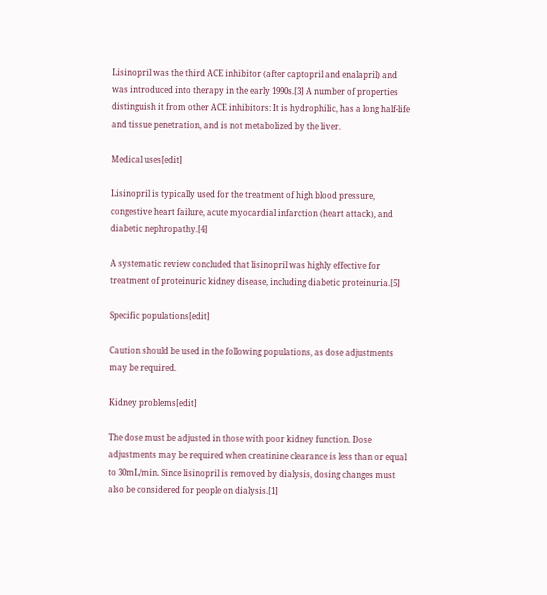Lisinopril was the third ACE inhibitor (after captopril and enalapril) and was introduced into therapy in the early 1990s.[3] A number of properties distinguish it from other ACE inhibitors: It is hydrophilic, has a long half-life and tissue penetration, and is not metabolized by the liver.

Medical uses[edit]

Lisinopril is typically used for the treatment of high blood pressure, congestive heart failure, acute myocardial infarction (heart attack), and diabetic nephropathy.[4]

A systematic review concluded that lisinopril was highly effective for treatment of proteinuric kidney disease, including diabetic proteinuria.[5]

Specific populations[edit]

Caution should be used in the following populations, as dose adjustments may be required.

Kidney problems[edit]

The dose must be adjusted in those with poor kidney function. Dose adjustments may be required when creatinine clearance is less than or equal to 30mL/min. Since lisinopril is removed by dialysis, dosing changes must also be considered for people on dialysis.[1]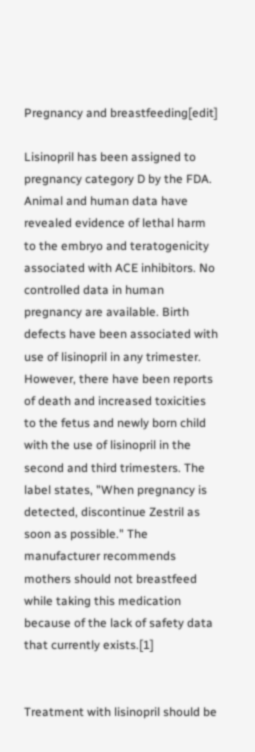Pregnancy and breastfeeding[edit]

Lisinopril has been assigned to pregnancy category D by the FDA. Animal and human data have revealed evidence of lethal harm to the embryo and teratogenicity associated with ACE inhibitors. No controlled data in human pregnancy are available. Birth defects have been associated with use of lisinopril in any trimester. However, there have been reports of death and increased toxicities to the fetus and newly born child with the use of lisinopril in the second and third trimesters. The label states, "When pregnancy is detected, discontinue Zestril as soon as possible." The manufacturer recommends mothers should not breastfeed while taking this medication because of the lack of safety data that currently exists.[1]


Treatment with lisinopril should be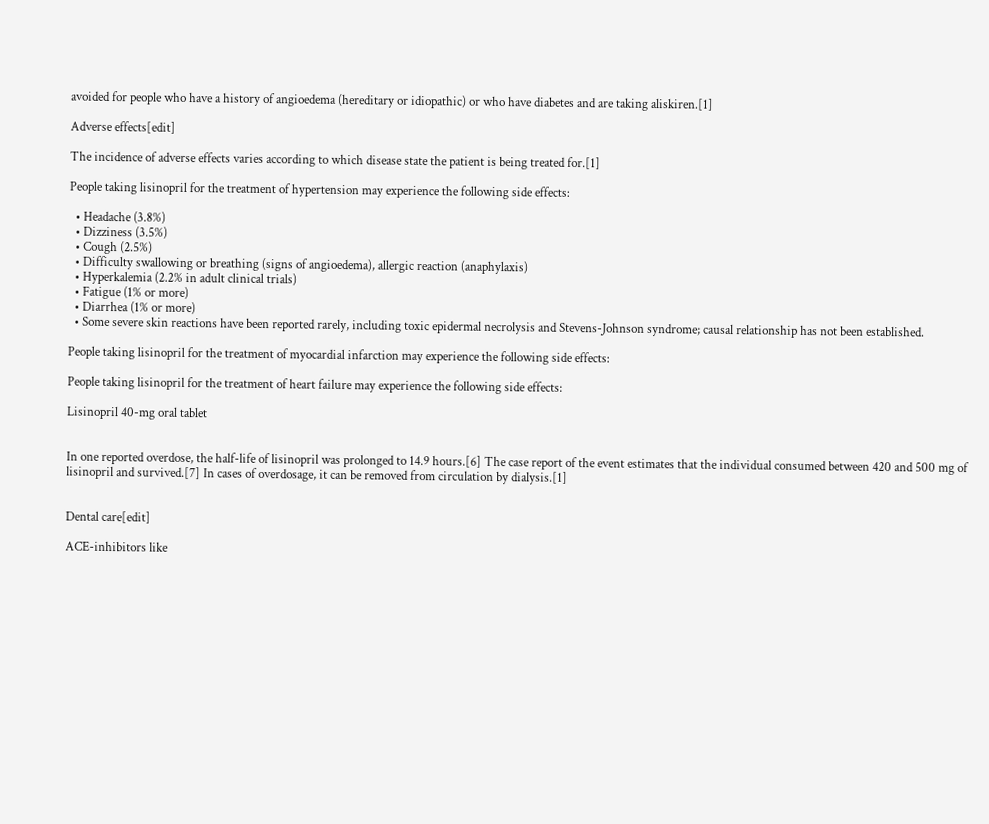avoided for people who have a history of angioedema (hereditary or idiopathic) or who have diabetes and are taking aliskiren.[1]

Adverse effects[edit]

The incidence of adverse effects varies according to which disease state the patient is being treated for.[1]

People taking lisinopril for the treatment of hypertension may experience the following side effects:

  • Headache (3.8%)
  • Dizziness (3.5%)
  • Cough (2.5%)
  • Difficulty swallowing or breathing (signs of angioedema), allergic reaction (anaphylaxis)
  • Hyperkalemia (2.2% in adult clinical trials)
  • Fatigue (1% or more)
  • Diarrhea (1% or more)
  • Some severe skin reactions have been reported rarely, including toxic epidermal necrolysis and Stevens-Johnson syndrome; causal relationship has not been established.

People taking lisinopril for the treatment of myocardial infarction may experience the following side effects:

People taking lisinopril for the treatment of heart failure may experience the following side effects:

Lisinopril 40-mg oral tablet


In one reported overdose, the half-life of lisinopril was prolonged to 14.9 hours.[6] The case report of the event estimates that the individual consumed between 420 and 500 mg of lisinopril and survived.[7] In cases of overdosage, it can be removed from circulation by dialysis.[1]


Dental care[edit]

ACE-inhibitors like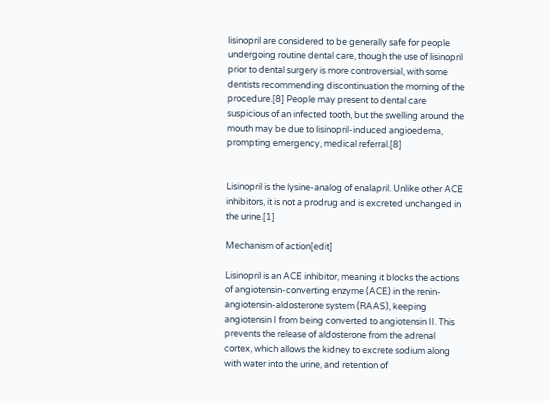lisinopril are considered to be generally safe for people undergoing routine dental care, though the use of lisinopril prior to dental surgery is more controversial, with some dentists recommending discontinuation the morning of the procedure.[8] People may present to dental care suspicious of an infected tooth, but the swelling around the mouth may be due to lisinopril-induced angioedema, prompting emergency, medical referral.[8]


Lisinopril is the lysine-analog of enalapril. Unlike other ACE inhibitors, it is not a prodrug and is excreted unchanged in the urine.[1]

Mechanism of action[edit]

Lisinopril is an ACE inhibitor, meaning it blocks the actions of angiotensin-converting enzyme (ACE) in the renin-angiotensin-aldosterone system (RAAS), keeping angiotensin I from being converted to angiotensin II. This prevents the release of aldosterone from the adrenal cortex, which allows the kidney to excrete sodium along with water into the urine, and retention of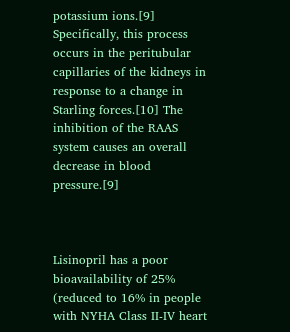potassium ions.[9] Specifically, this process occurs in the peritubular capillaries of the kidneys in response to a change in Starling forces.[10] The inhibition of the RAAS system causes an overall decrease in blood pressure.[9]



Lisinopril has a poor bioavailability of 25% (reduced to 16% in people with NYHA Class II-IV heart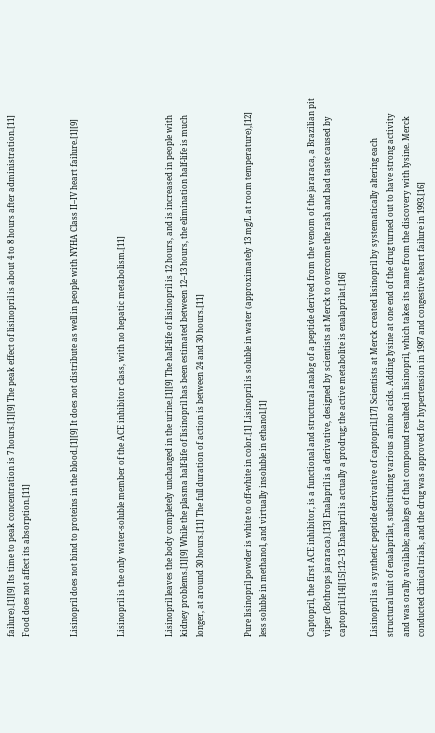failure).[1][9] Its time to peak concentration is 7 hours.[1][9] The peak effect of lisinopril is about 4 to 8 hours after administration.[11] Food does not affect its absorption.[11]


Lisinopril does not bind to proteins in the blood.[1][9] It does not distribute as well in people with NYHA Class II–IV heart failure.[1][9]


Lisinopril is the only water-soluble member of the ACE inhibitor class, with no hepatic metabolism.[11]


Lisinopril leaves the body completely unchanged in the urine.[1][9] The half-life of lisinopril is 12 hours, and is increased in people with kidney problems.[1][9] While the plasma half-life of lisinopril has been estimated between 12–13 hours, the elimination half-life is much longer, at around 30 hours.[11] The full duration of action is between 24 and 30 hours.[11]


Pure lisinopril powder is white to off-white in color.[1] Lisinopril is soluble in water (approximately 13 mg/L at room temperature),[12] less soluble in methanol, and virtually insoluble in ethanol.[1]


Captopril, the first ACE inhibitor, is a functional and structural analog of a peptide derived from the venom of the jararaca, a Brazilian pit viper (Bothrops jararaca).[13] Enalapril is a derivative, designed by scientists at Merck to overcome the rash and bad taste caused by captopril.[14][15]:12–13 Enalapril is actually a prodrug; the active metabolite is enalaprilat.[16]

Lisinopril is a synthetic peptide derivative of captopril.[17] Scientists at Merck created lisinopril by systematically altering each structural unit of enalaprilat, substituting various amino acids. Adding lysine at one end of the drug turned out to have strong activity and was orally available; analogs of that compound resulted in lisinopril, which takes its name from the discovery with lysine. Merck conducted clinical trials, and the drug was approved for hypertension in 1987 and congestive heart failure in 1993.[16]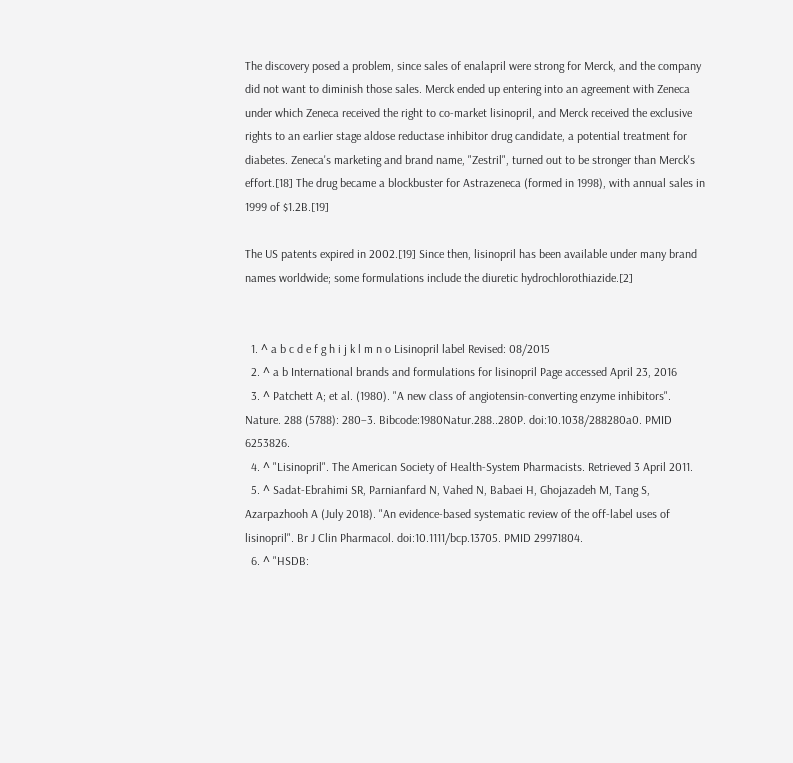The discovery posed a problem, since sales of enalapril were strong for Merck, and the company did not want to diminish those sales. Merck ended up entering into an agreement with Zeneca under which Zeneca received the right to co-market lisinopril, and Merck received the exclusive rights to an earlier stage aldose reductase inhibitor drug candidate, a potential treatment for diabetes. Zeneca's marketing and brand name, "Zestril", turned out to be stronger than Merck's effort.[18] The drug became a blockbuster for Astrazeneca (formed in 1998), with annual sales in 1999 of $1.2B.[19]

The US patents expired in 2002.[19] Since then, lisinopril has been available under many brand names worldwide; some formulations include the diuretic hydrochlorothiazide.[2]


  1. ^ a b c d e f g h i j k l m n o Lisinopril label Revised: 08/2015
  2. ^ a b International brands and formulations for lisinopril Page accessed April 23, 2016
  3. ^ Patchett A; et al. (1980). "A new class of angiotensin-converting enzyme inhibitors". Nature. 288 (5788): 280–3. Bibcode:1980Natur.288..280P. doi:10.1038/288280a0. PMID 6253826.
  4. ^ "Lisinopril". The American Society of Health-System Pharmacists. Retrieved 3 April 2011.
  5. ^ Sadat-Ebrahimi SR, Parnianfard N, Vahed N, Babaei H, Ghojazadeh M, Tang S, Azarpazhooh A (July 2018). "An evidence-based systematic review of the off-label uses of lisinopril". Br J Clin Pharmacol. doi:10.1111/bcp.13705. PMID 29971804.
  6. ^ "HSDB: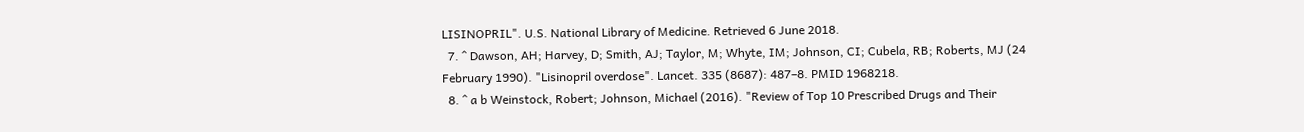LISINOPRIL". U.S. National Library of Medicine. Retrieved 6 June 2018.
  7. ^ Dawson, AH; Harvey, D; Smith, AJ; Taylor, M; Whyte, IM; Johnson, CI; Cubela, RB; Roberts, MJ (24 February 1990). "Lisinopril overdose". Lancet. 335 (8687): 487–8. PMID 1968218.
  8. ^ a b Weinstock, Robert; Johnson, Michael (2016). "Review of Top 10 Prescribed Drugs and Their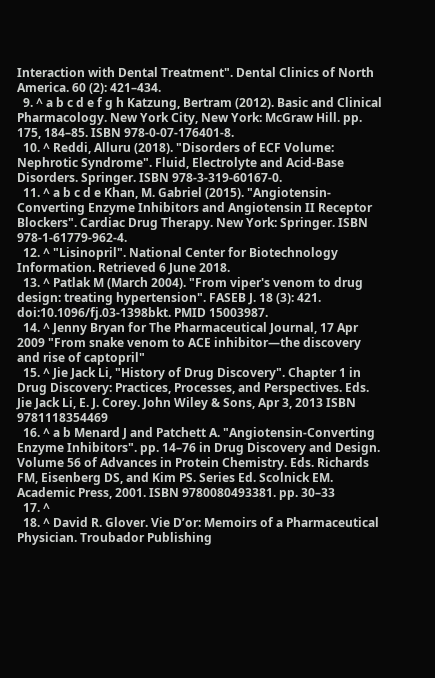Interaction with Dental Treatment". Dental Clinics of North America. 60 (2): 421–434.
  9. ^ a b c d e f g h Katzung, Bertram (2012). Basic and Clinical Pharmacology. New York City, New York: McGraw Hill. pp. 175, 184–85. ISBN 978-0-07-176401-8.
  10. ^ Reddi, Alluru (2018). "Disorders of ECF Volume: Nephrotic Syndrome". Fluid, Electrolyte and Acid-Base Disorders. Springer. ISBN 978-3-319-60167-0.
  11. ^ a b c d e Khan, M. Gabriel (2015). "Angiotensin-Converting Enzyme Inhibitors and Angiotensin II Receptor Blockers". Cardiac Drug Therapy. New York: Springer. ISBN 978-1-61779-962-4.
  12. ^ "Lisinopril". National Center for Biotechnology Information. Retrieved 6 June 2018.
  13. ^ Patlak M (March 2004). "From viper's venom to drug design: treating hypertension". FASEB J. 18 (3): 421. doi:10.1096/fj.03-1398bkt. PMID 15003987.
  14. ^ Jenny Bryan for The Pharmaceutical Journal, 17 Apr 2009 "From snake venom to ACE inhibitor—the discovery and rise of captopril"
  15. ^ Jie Jack Li, "History of Drug Discovery". Chapter 1 in Drug Discovery: Practices, Processes, and Perspectives. Eds. Jie Jack Li, E. J. Corey. John Wiley & Sons, Apr 3, 2013 ISBN 9781118354469
  16. ^ a b Menard J and Patchett A. "Angiotensin-Converting Enzyme Inhibitors". pp. 14–76 in Drug Discovery and Design. Volume 56 of Advances in Protein Chemistry. Eds. Richards FM, Eisenberg DS, and Kim PS. Series Ed. Scolnick EM. Academic Press, 2001. ISBN 9780080493381. pp. 30–33
  17. ^
  18. ^ David R. Glover. Vie D’or: Memoirs of a Pharmaceutical Physician. Troubador Publishing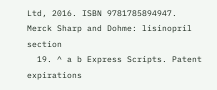Ltd, 2016. ISBN 9781785894947. Merck Sharp and Dohme: lisinopril section
  19. ^ a b Express Scripts. Patent expirations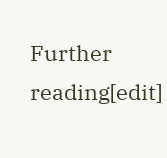Further reading[edit]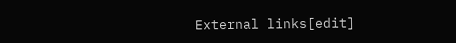External links[edit]